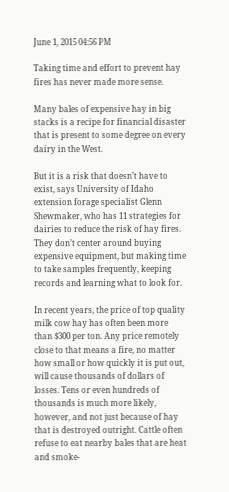June 1, 2015 04:56 PM

Taking time and effort to prevent hay fires has never made more sense.

Many bales of expensive hay in big stacks is a recipe for financial disaster that is present to some degree on every dairy in the West.

But it is a risk that doesn’t have to exist, says University of Idaho extension forage specialist Glenn Shewmaker, who has 11 strategies for dairies to reduce the risk of hay fires. They don’t center around buying expensive equipment, but making time to take samples frequently, keeping records and learning what to look for.

In recent years, the price of top quality milk cow hay has often been more than $300 per ton. Any price remotely close to that means a fire, no matter how small or how quickly it is put out, will cause thousands of dollars of losses. Tens or even hundreds of thousands is much more likely, however, and not just because of hay that is destroyed outright. Cattle often refuse to eat nearby bales that are heat and smoke-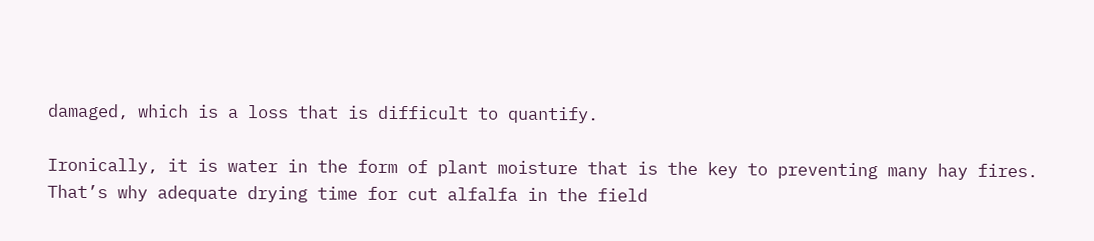damaged, which is a loss that is difficult to quantify.

Ironically, it is water in the form of plant moisture that is the key to preventing many hay fires. That’s why adequate drying time for cut alfalfa in the field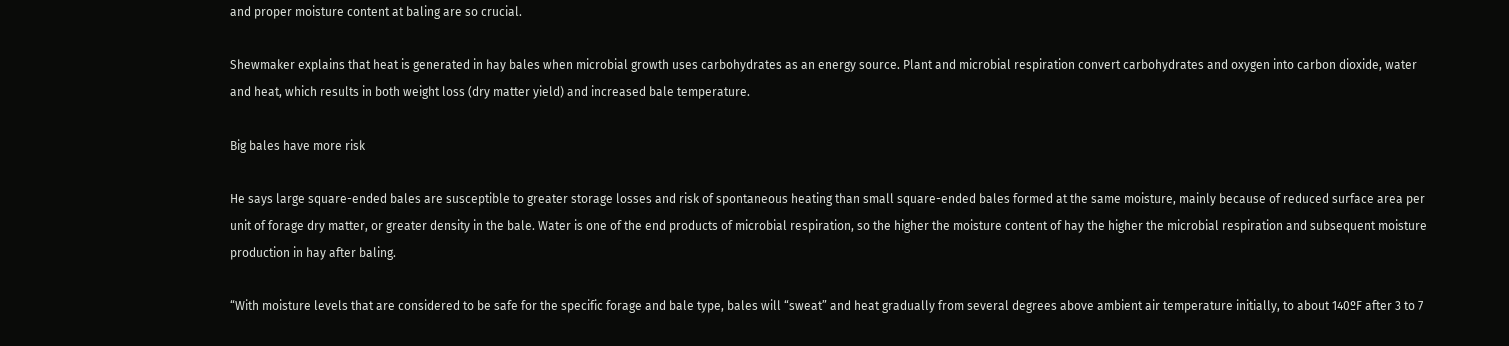and proper moisture content at baling are so crucial.

Shewmaker explains that heat is generated in hay bales when microbial growth uses carbohydrates as an energy source. Plant and microbial respiration convert carbohydrates and oxygen into carbon dioxide, water and heat, which results in both weight loss (dry matter yield) and increased bale temperature.

Big bales have more risk

He says large square-ended bales are susceptible to greater storage losses and risk of spontaneous heating than small square-ended bales formed at the same moisture, mainly because of reduced surface area per unit of forage dry matter, or greater density in the bale. Water is one of the end products of microbial respiration, so the higher the moisture content of hay the higher the microbial respiration and subsequent moisture production in hay after baling.

“With moisture levels that are considered to be safe for the specific forage and bale type, bales will “sweat” and heat gradually from several degrees above ambient air temperature initially, to about 140ºF after 3 to 7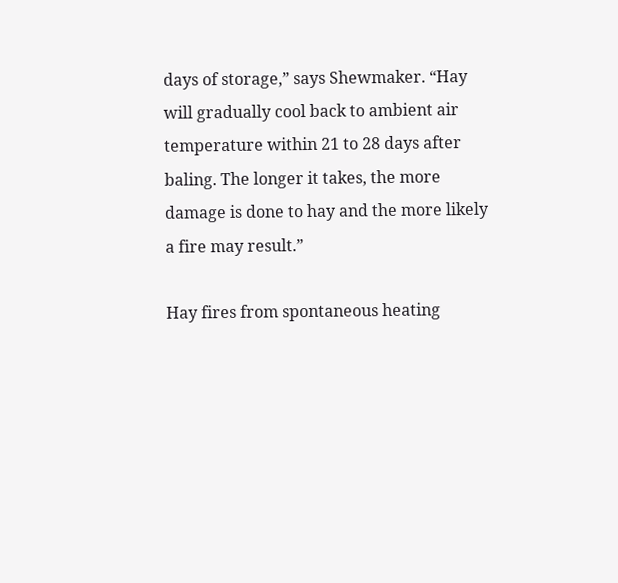days of storage,” says Shewmaker. “Hay will gradually cool back to ambient air temperature within 21 to 28 days after baling. The longer it takes, the more damage is done to hay and the more likely a fire may result.”

Hay fires from spontaneous heating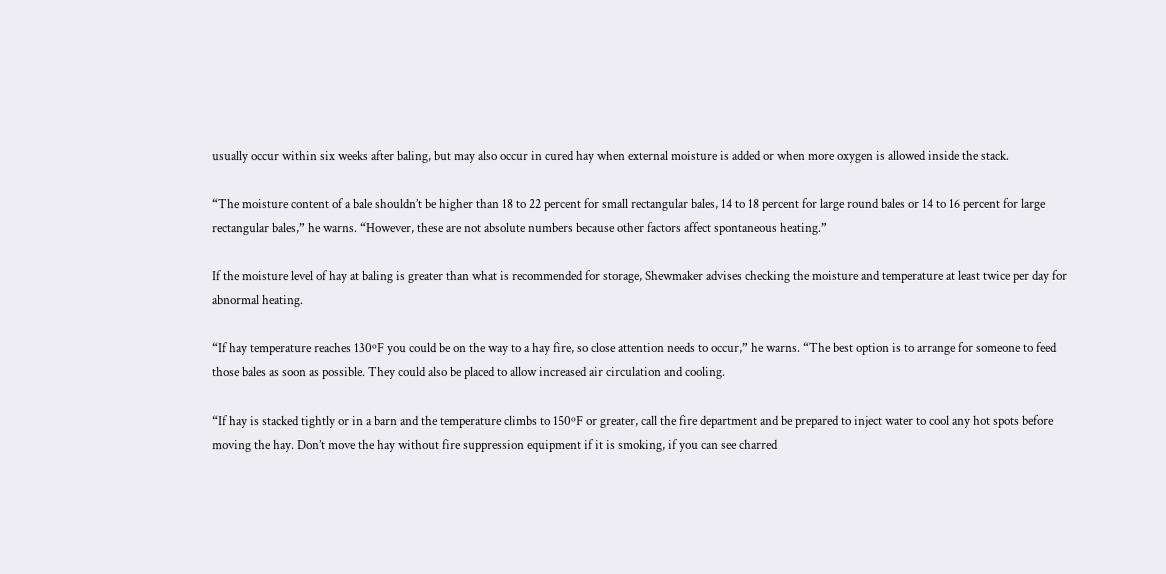usually occur within six weeks after baling, but may also occur in cured hay when external moisture is added or when more oxygen is allowed inside the stack.

“The moisture content of a bale shouldn’t be higher than 18 to 22 percent for small rectangular bales, 14 to 18 percent for large round bales or 14 to 16 percent for large rectangular bales,” he warns. “However, these are not absolute numbers because other factors affect spontaneous heating.”

If the moisture level of hay at baling is greater than what is recommended for storage, Shewmaker advises checking the moisture and temperature at least twice per day for abnormal heating.

“If hay temperature reaches 130ºF you could be on the way to a hay fire, so close attention needs to occur,” he warns. “The best option is to arrange for someone to feed those bales as soon as possible. They could also be placed to allow increased air circulation and cooling.

“If hay is stacked tightly or in a barn and the temperature climbs to 150ºF or greater, call the fire department and be prepared to inject water to cool any hot spots before moving the hay. Don’t move the hay without fire suppression equipment if it is smoking, if you can see charred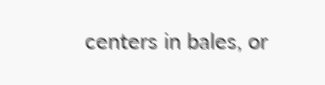centers in bales, or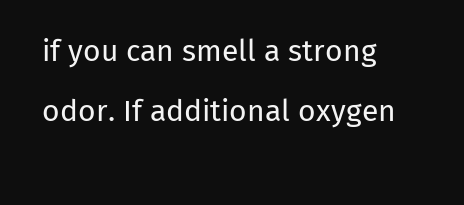if you can smell a strong odor. If additional oxygen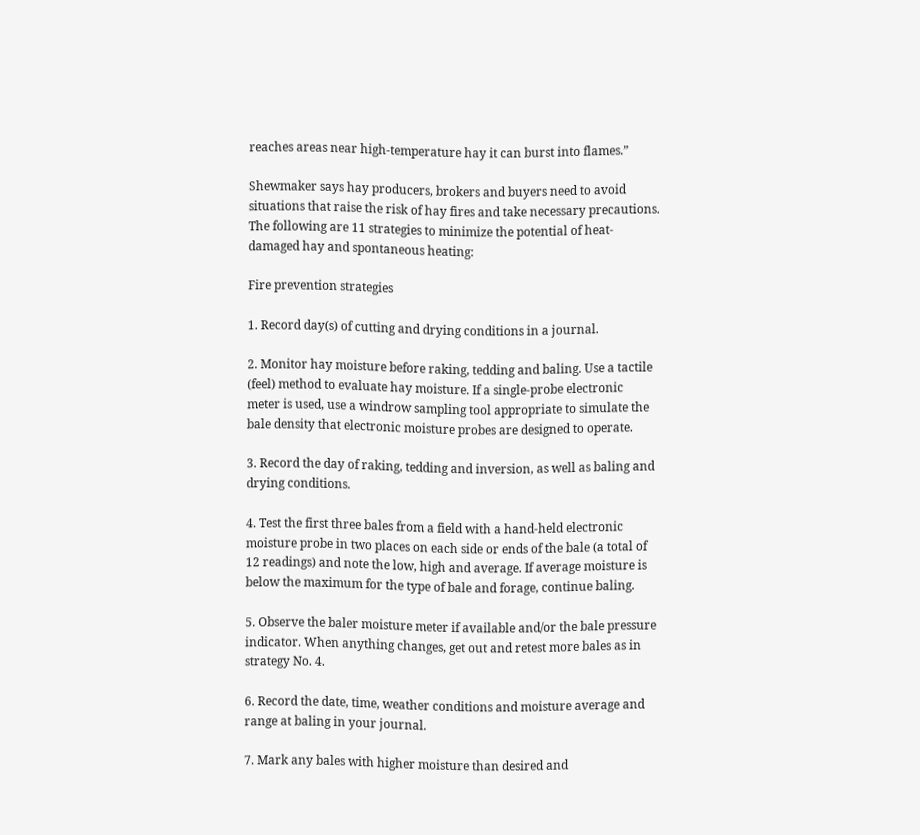reaches areas near high-temperature hay it can burst into flames.”

Shewmaker says hay producers, brokers and buyers need to avoid situations that raise the risk of hay fires and take necessary precautions. The following are 11 strategies to minimize the potential of heat-damaged hay and spontaneous heating:

Fire prevention strategies

1. Record day(s) of cutting and drying conditions in a journal.

2. Monitor hay moisture before raking, tedding and baling. Use a tactile (feel) method to evaluate hay moisture. If a single-probe electronic meter is used, use a windrow sampling tool appropriate to simulate the bale density that electronic moisture probes are designed to operate.

3. Record the day of raking, tedding and inversion, as well as baling and drying conditions.

4. Test the first three bales from a field with a hand-held electronic moisture probe in two places on each side or ends of the bale (a total of 12 readings) and note the low, high and average. If average moisture is below the maximum for the type of bale and forage, continue baling.

5. Observe the baler moisture meter if available and/or the bale pressure indicator. When anything changes, get out and retest more bales as in strategy No. 4.

6. Record the date, time, weather conditions and moisture average and range at baling in your journal.

7. Mark any bales with higher moisture than desired and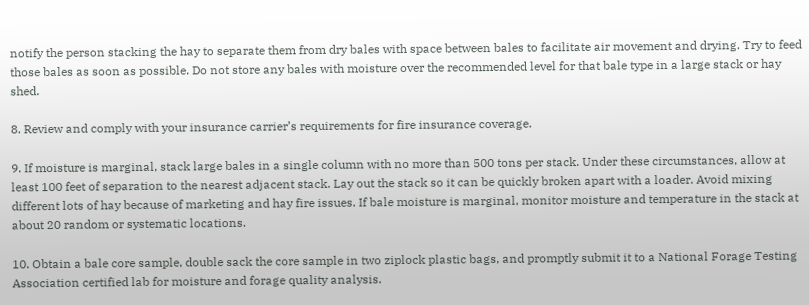notify the person stacking the hay to separate them from dry bales with space between bales to facilitate air movement and drying. Try to feed those bales as soon as possible. Do not store any bales with moisture over the recommended level for that bale type in a large stack or hay shed.

8. Review and comply with your insurance carrier’s requirements for fire insurance coverage.

9. If moisture is marginal, stack large bales in a single column with no more than 500 tons per stack. Under these circumstances, allow at least 100 feet of separation to the nearest adjacent stack. Lay out the stack so it can be quickly broken apart with a loader. Avoid mixing different lots of hay because of marketing and hay fire issues. If bale moisture is marginal, monitor moisture and temperature in the stack at about 20 random or systematic locations.

10. Obtain a bale core sample, double sack the core sample in two ziplock plastic bags, and promptly submit it to a National Forage Testing Association certified lab for moisture and forage quality analysis.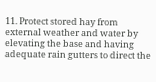11. Protect stored hay from external weather and water by elevating the base and having adequate rain gutters to direct the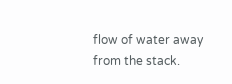flow of water away from the stack.